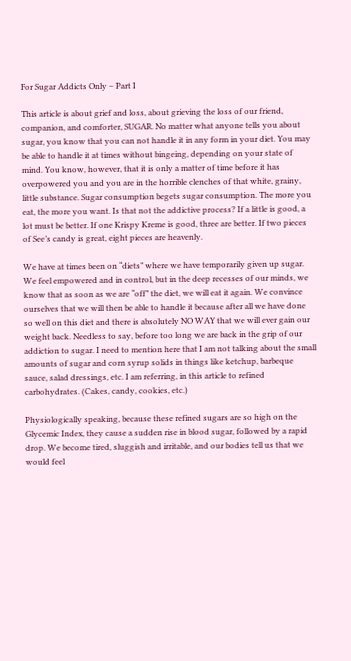For Sugar Addicts Only – Part I

This article is about grief and loss, about grieving the loss of our friend, companion, and comforter, SUGAR. No matter what anyone tells you about sugar, you know that you can not handle it in any form in your diet. You may be able to handle it at times without bingeing, depending on your state of mind. You know, however, that it is only a matter of time before it has overpowered you and you are in the horrible clenches of that white, grainy, little substance. Sugar consumption begets sugar consumption. The more you eat, the more you want. Is that not the addictive process? If a little is good, a lot must be better. If one Krispy Kreme is good, three are better. If two pieces of See’s candy is great, eight pieces are heavenly.

We have at times been on “diets” where we have temporarily given up sugar. We feel empowered and in control, but in the deep recesses of our minds, we know that as soon as we are “off” the diet, we will eat it again. We convince ourselves that we will then be able to handle it because after all we have done so well on this diet and there is absolutely NO WAY that we will ever gain our weight back. Needless to say, before too long we are back in the grip of our addiction to sugar. I need to mention here that I am not talking about the small amounts of sugar and corn syrup solids in things like ketchup, barbeque sauce, salad dressings, etc. I am referring, in this article to refined carbohydrates. (Cakes, candy, cookies, etc.)

Physiologically speaking, because these refined sugars are so high on the Glycemic Index, they cause a sudden rise in blood sugar, followed by a rapid drop. We become tired, sluggish and irritable, and our bodies tell us that we would feel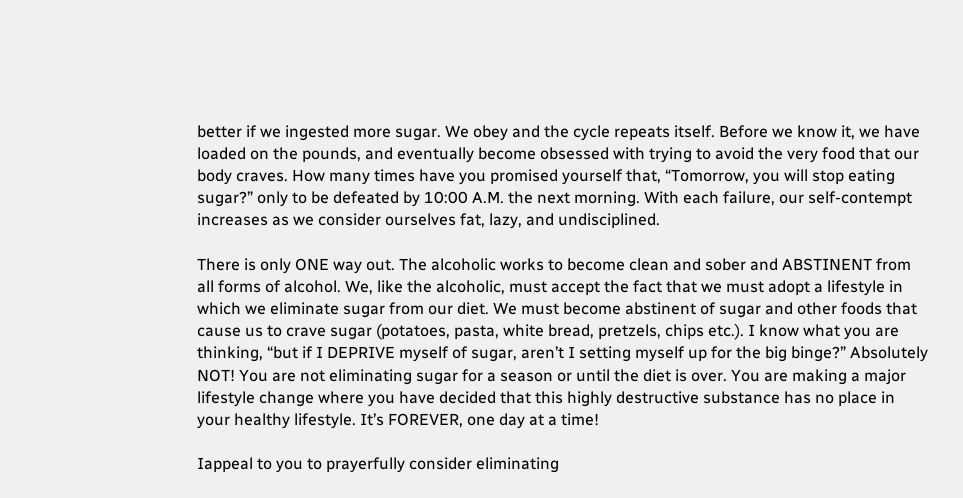better if we ingested more sugar. We obey and the cycle repeats itself. Before we know it, we have loaded on the pounds, and eventually become obsessed with trying to avoid the very food that our body craves. How many times have you promised yourself that, “Tomorrow, you will stop eating sugar?” only to be defeated by 10:00 A.M. the next morning. With each failure, our self-contempt increases as we consider ourselves fat, lazy, and undisciplined.

There is only ONE way out. The alcoholic works to become clean and sober and ABSTINENT from all forms of alcohol. We, like the alcoholic, must accept the fact that we must adopt a lifestyle in which we eliminate sugar from our diet. We must become abstinent of sugar and other foods that cause us to crave sugar (potatoes, pasta, white bread, pretzels, chips etc.). I know what you are thinking, “but if I DEPRIVE myself of sugar, aren’t I setting myself up for the big binge?” Absolutely NOT! You are not eliminating sugar for a season or until the diet is over. You are making a major lifestyle change where you have decided that this highly destructive substance has no place in your healthy lifestyle. It’s FOREVER, one day at a time!

Iappeal to you to prayerfully consider eliminating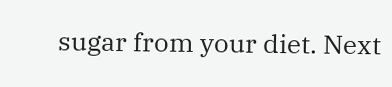sugar from your diet. Next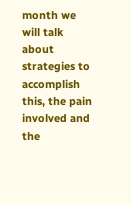month we will talk about strategies to accomplish this, the pain involved and the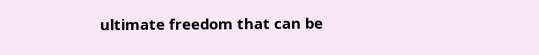ultimate freedom that can be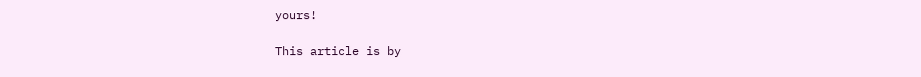yours!

This article is by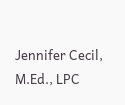Jennifer Cecil, M.Ed., LPC